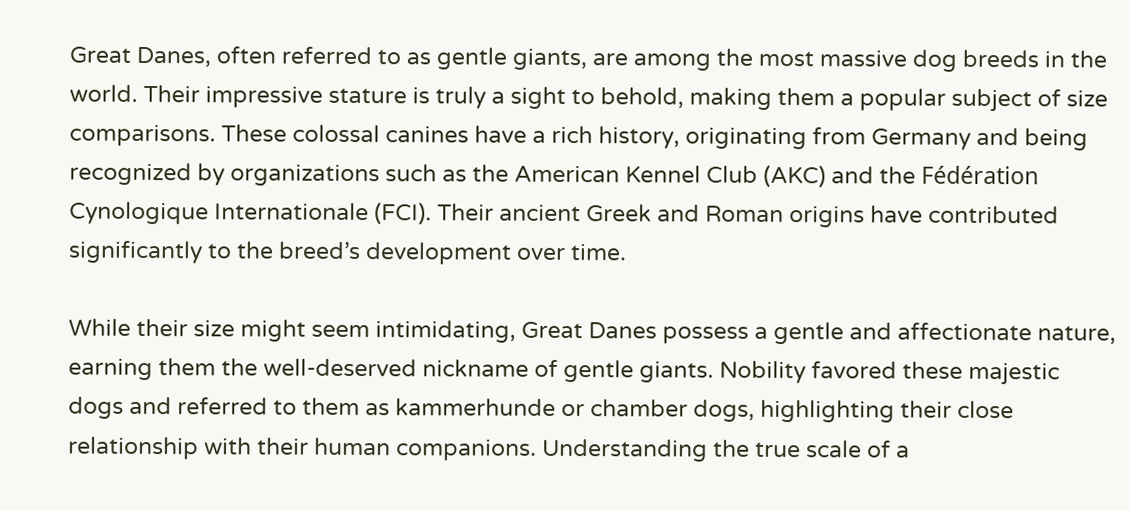Great Danes, often referred to as gentle giants, are among the most massive dog breeds in the world. Their impressive stature is truly a sight to behold, making them a popular subject of size comparisons. These colossal canines have a rich history, originating from Germany and being recognized by organizations such as the American Kennel Club (AKC) and the Fédération Cynologique Internationale (FCI). Their ancient Greek and Roman origins have contributed significantly to the breed’s development over time.

While their size might seem intimidating, Great Danes possess a gentle and affectionate nature, earning them the well-deserved nickname of gentle giants. Nobility favored these majestic dogs and referred to them as kammerhunde or chamber dogs, highlighting their close relationship with their human companions. Understanding the true scale of a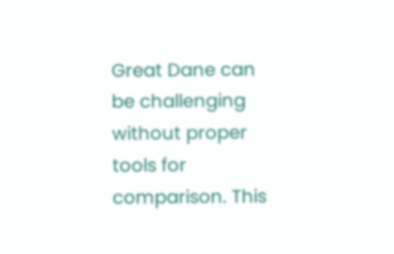Great Dane can be challenging without proper tools for comparison. This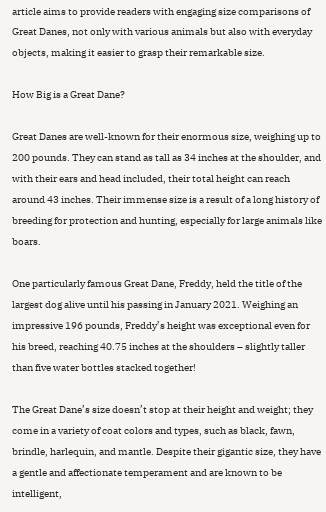article aims to provide readers with engaging size comparisons of Great Danes, not only with various animals but also with everyday objects, making it easier to grasp their remarkable size.

How Big is a Great Dane?

Great Danes are well-known for their enormous size, weighing up to 200 pounds. They can stand as tall as 34 inches at the shoulder, and with their ears and head included, their total height can reach around 43 inches. Their immense size is a result of a long history of breeding for protection and hunting, especially for large animals like boars.

One particularly famous Great Dane, Freddy, held the title of the largest dog alive until his passing in January 2021. Weighing an impressive 196 pounds, Freddy’s height was exceptional even for his breed, reaching 40.75 inches at the shoulders – slightly taller than five water bottles stacked together!

The Great Dane’s size doesn’t stop at their height and weight; they come in a variety of coat colors and types, such as black, fawn, brindle, harlequin, and mantle. Despite their gigantic size, they have a gentle and affectionate temperament and are known to be intelligent,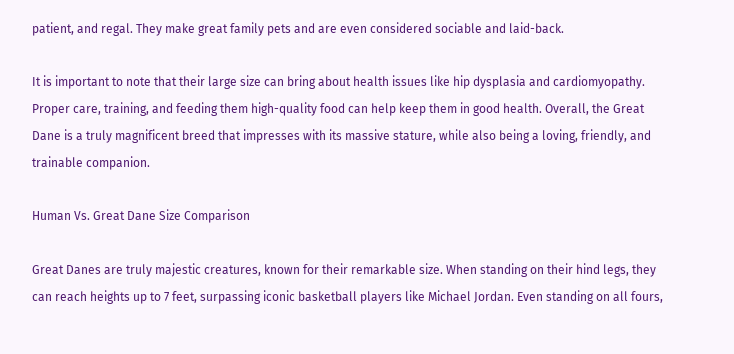patient, and regal. They make great family pets and are even considered sociable and laid-back.

It is important to note that their large size can bring about health issues like hip dysplasia and cardiomyopathy. Proper care, training, and feeding them high-quality food can help keep them in good health. Overall, the Great Dane is a truly magnificent breed that impresses with its massive stature, while also being a loving, friendly, and trainable companion.

Human Vs. Great Dane Size Comparison

Great Danes are truly majestic creatures, known for their remarkable size. When standing on their hind legs, they can reach heights up to 7 feet, surpassing iconic basketball players like Michael Jordan. Even standing on all fours,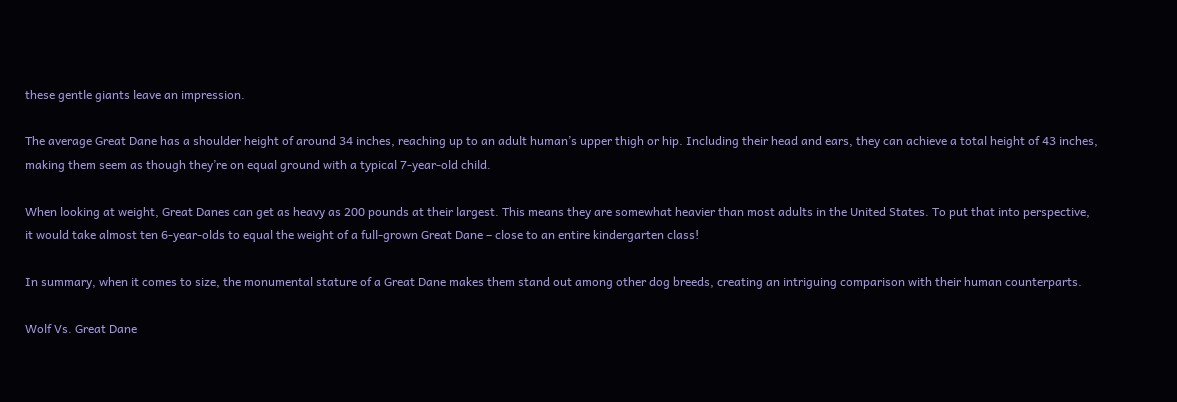these gentle giants leave an impression.

The average Great Dane has a shoulder height of around 34 inches, reaching up to an adult human’s upper thigh or hip. Including their head and ears, they can achieve a total height of 43 inches, making them seem as though they’re on equal ground with a typical 7-year-old child.

When looking at weight, Great Danes can get as heavy as 200 pounds at their largest. This means they are somewhat heavier than most adults in the United States. To put that into perspective, it would take almost ten 6-year-olds to equal the weight of a full-grown Great Dane – close to an entire kindergarten class!

In summary, when it comes to size, the monumental stature of a Great Dane makes them stand out among other dog breeds, creating an intriguing comparison with their human counterparts.

Wolf Vs. Great Dane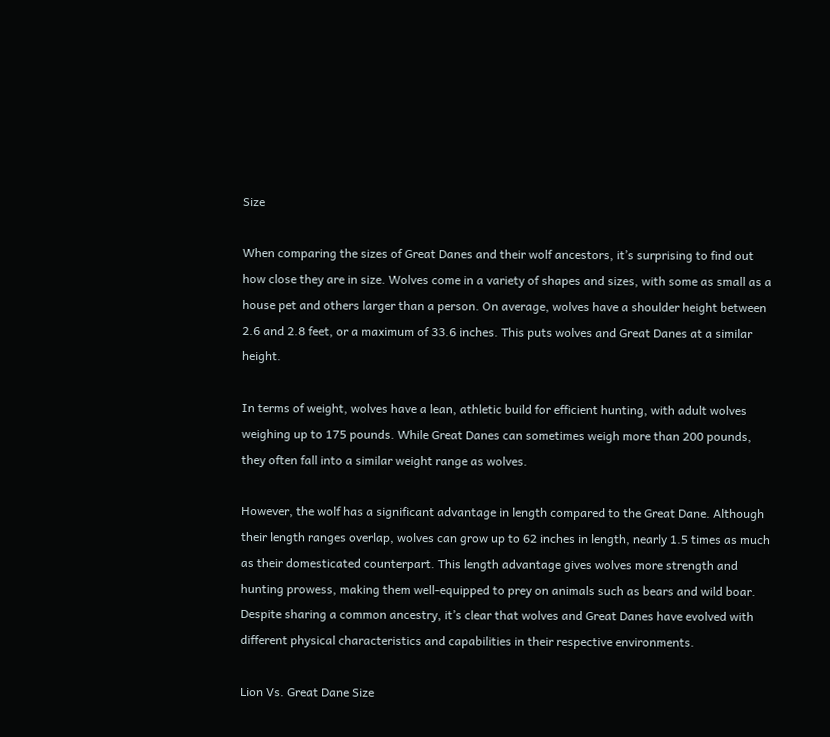Size

When comparing the sizes of Great Danes and their wolf ancestors, it’s surprising to find out how close they are in size. Wolves come in a variety of shapes and sizes, with some as small as a house pet and others larger than a person. On average, wolves have a shoulder height between 2.6 and 2.8 feet, or a maximum of 33.6 inches. This puts wolves and Great Danes at a similar height.

In terms of weight, wolves have a lean, athletic build for efficient hunting, with adult wolves weighing up to 175 pounds. While Great Danes can sometimes weigh more than 200 pounds, they often fall into a similar weight range as wolves.

However, the wolf has a significant advantage in length compared to the Great Dane. Although their length ranges overlap, wolves can grow up to 62 inches in length, nearly 1.5 times as much as their domesticated counterpart. This length advantage gives wolves more strength and hunting prowess, making them well-equipped to prey on animals such as bears and wild boar. Despite sharing a common ancestry, it’s clear that wolves and Great Danes have evolved with different physical characteristics and capabilities in their respective environments.

Lion Vs. Great Dane Size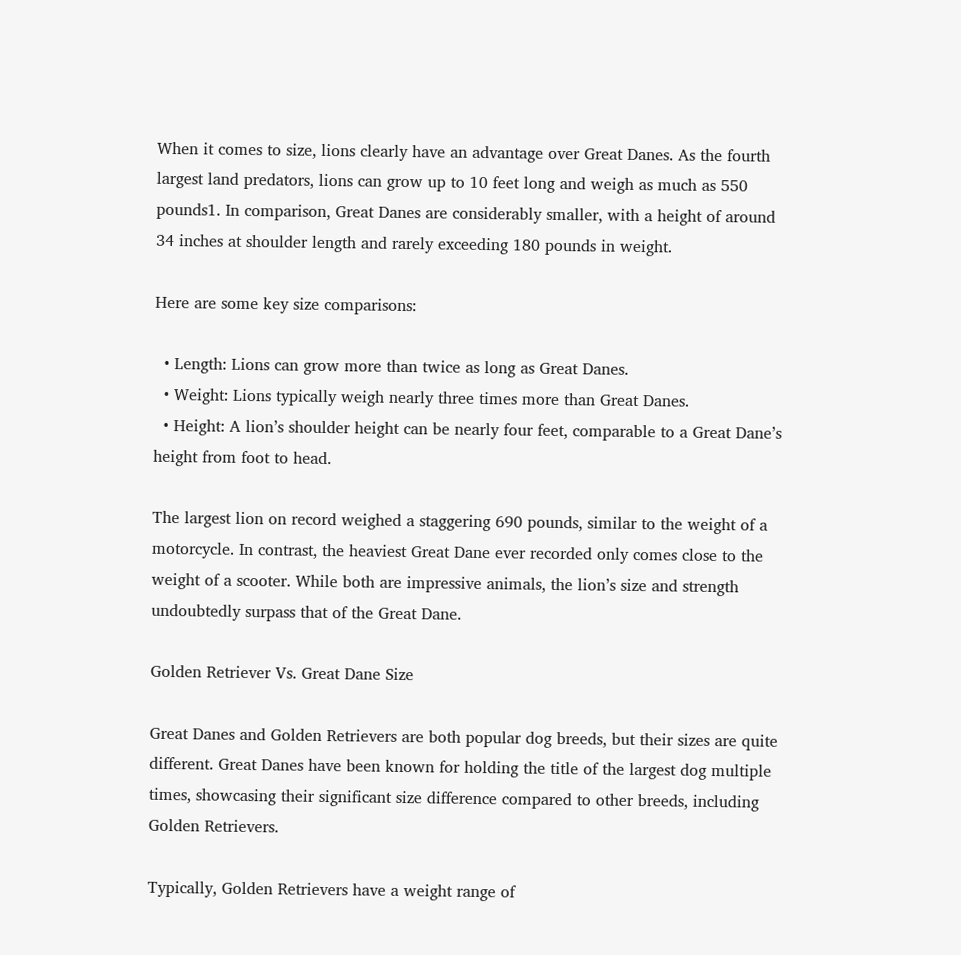When it comes to size, lions clearly have an advantage over Great Danes. As the fourth largest land predators, lions can grow up to 10 feet long and weigh as much as 550 pounds1. In comparison, Great Danes are considerably smaller, with a height of around 34 inches at shoulder length and rarely exceeding 180 pounds in weight.

Here are some key size comparisons:

  • Length: Lions can grow more than twice as long as Great Danes.
  • Weight: Lions typically weigh nearly three times more than Great Danes.
  • Height: A lion’s shoulder height can be nearly four feet, comparable to a Great Dane’s height from foot to head.

The largest lion on record weighed a staggering 690 pounds, similar to the weight of a motorcycle. In contrast, the heaviest Great Dane ever recorded only comes close to the weight of a scooter. While both are impressive animals, the lion’s size and strength undoubtedly surpass that of the Great Dane.

Golden Retriever Vs. Great Dane Size

Great Danes and Golden Retrievers are both popular dog breeds, but their sizes are quite different. Great Danes have been known for holding the title of the largest dog multiple times, showcasing their significant size difference compared to other breeds, including Golden Retrievers.

Typically, Golden Retrievers have a weight range of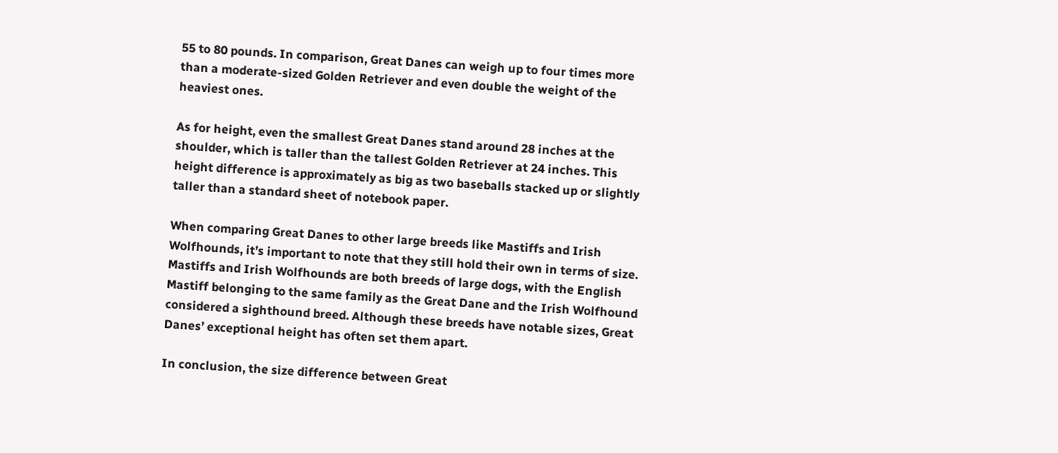55 to 80 pounds. In comparison, Great Danes can weigh up to four times more than a moderate-sized Golden Retriever and even double the weight of the heaviest ones.

As for height, even the smallest Great Danes stand around 28 inches at the shoulder, which is taller than the tallest Golden Retriever at 24 inches. This height difference is approximately as big as two baseballs stacked up or slightly taller than a standard sheet of notebook paper.

When comparing Great Danes to other large breeds like Mastiffs and Irish Wolfhounds, it’s important to note that they still hold their own in terms of size. Mastiffs and Irish Wolfhounds are both breeds of large dogs, with the English Mastiff belonging to the same family as the Great Dane and the Irish Wolfhound considered a sighthound breed. Although these breeds have notable sizes, Great Danes’ exceptional height has often set them apart.

In conclusion, the size difference between Great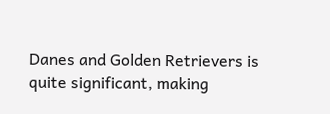Danes and Golden Retrievers is quite significant, making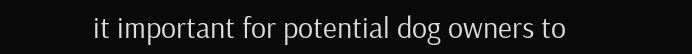it important for potential dog owners to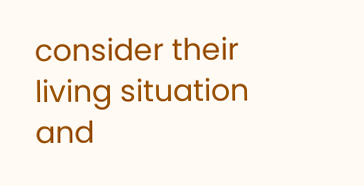consider their living situation and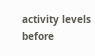activity levels before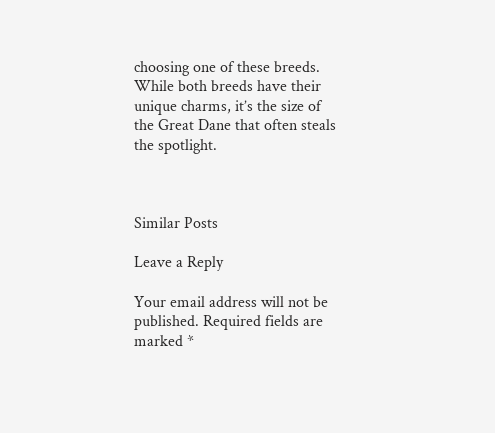choosing one of these breeds. While both breeds have their unique charms, it’s the size of the Great Dane that often steals the spotlight.



Similar Posts

Leave a Reply

Your email address will not be published. Required fields are marked *